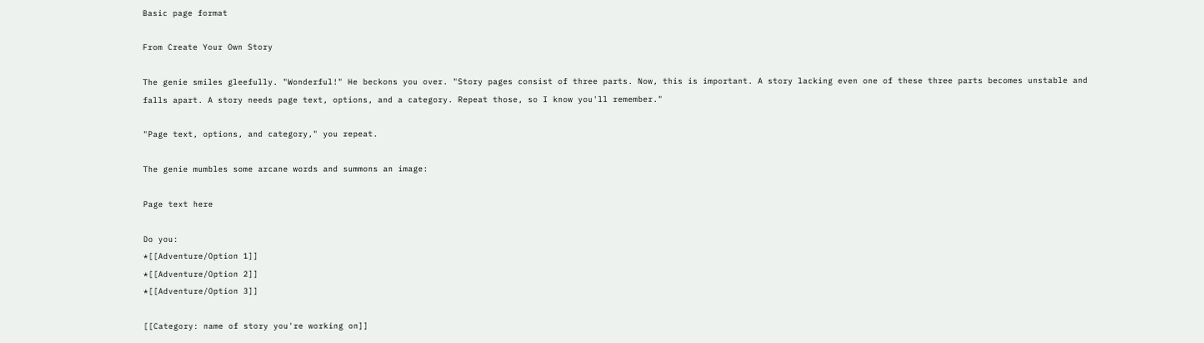Basic page format

From Create Your Own Story

The genie smiles gleefully. "Wonderful!" He beckons you over. "Story pages consist of three parts. Now, this is important. A story lacking even one of these three parts becomes unstable and falls apart. A story needs page text, options, and a category. Repeat those, so I know you'll remember."

"Page text, options, and category," you repeat.

The genie mumbles some arcane words and summons an image:

Page text here

Do you:
*[[Adventure/Option 1]]
*[[Adventure/Option 2]]
*[[Adventure/Option 3]]

[[Category: name of story you're working on]]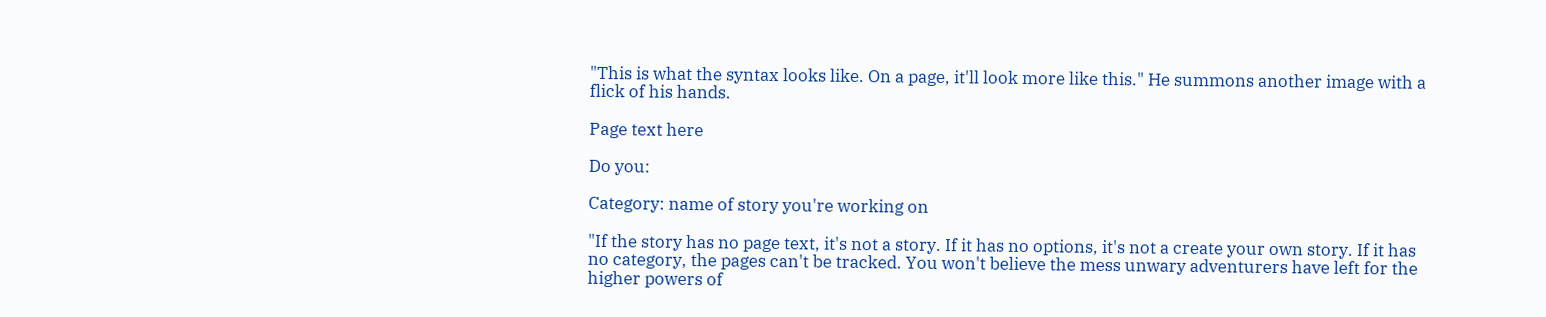"This is what the syntax looks like. On a page, it'll look more like this." He summons another image with a flick of his hands.

Page text here

Do you:

Category: name of story you're working on

"If the story has no page text, it's not a story. If it has no options, it's not a create your own story. If it has no category, the pages can't be tracked. You won't believe the mess unwary adventurers have left for the higher powers of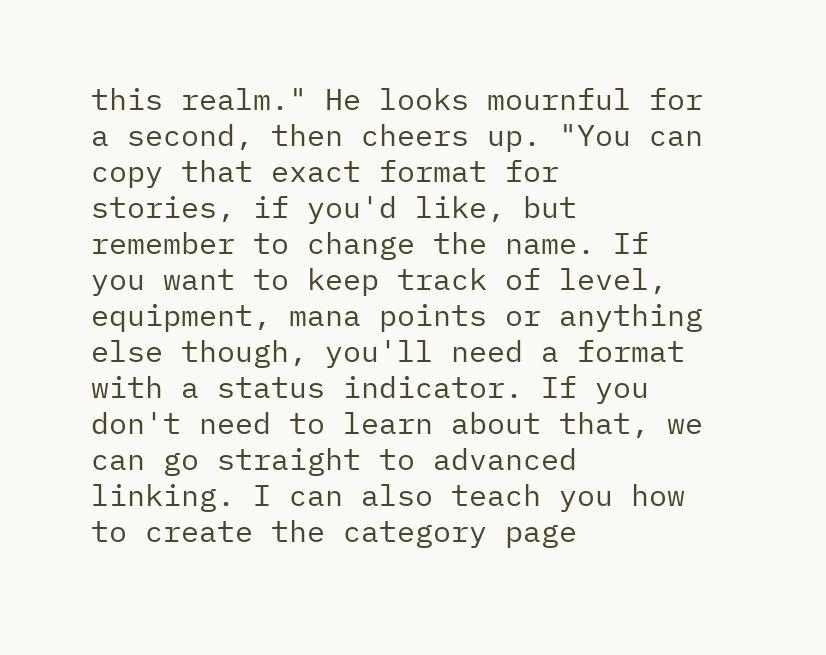this realm." He looks mournful for a second, then cheers up. "You can copy that exact format for stories, if you'd like, but remember to change the name. If you want to keep track of level, equipment, mana points or anything else though, you'll need a format with a status indicator. If you don't need to learn about that, we can go straight to advanced linking. I can also teach you how to create the category page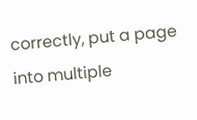correctly, put a page into multiple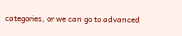categories, or we can go to advanced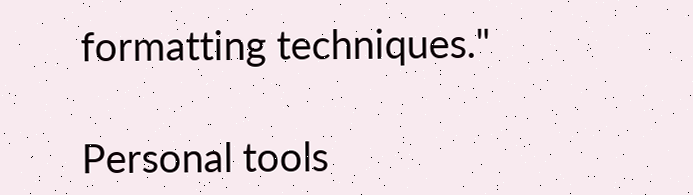formatting techniques."

Personal tools